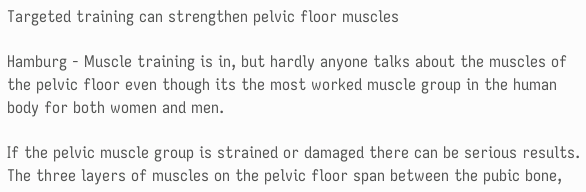Targeted training can strengthen pelvic floor muscles

Hamburg - Muscle training is in, but hardly anyone talks about the muscles of the pelvic floor even though its the most worked muscle group in the human body for both women and men.

If the pelvic muscle group is strained or damaged there can be serious results. The three layers of muscles on the pelvic floor span between the pubic bone,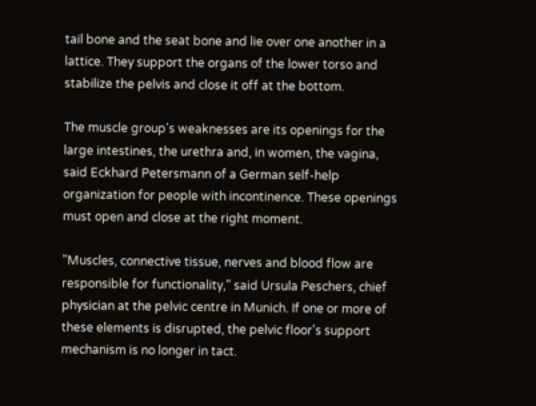tail bone and the seat bone and lie over one another in a lattice. They support the organs of the lower torso and stabilize the pelvis and close it off at the bottom.

The muscle group's weaknesses are its openings for the large intestines, the urethra and, in women, the vagina, said Eckhard Petersmann of a German self-help organization for people with incontinence. These openings must open and close at the right moment.

"Muscles, connective tissue, nerves and blood flow are responsible for functionality," said Ursula Peschers, chief physician at the pelvic centre in Munich. If one or more of these elements is disrupted, the pelvic floor's support mechanism is no longer in tact.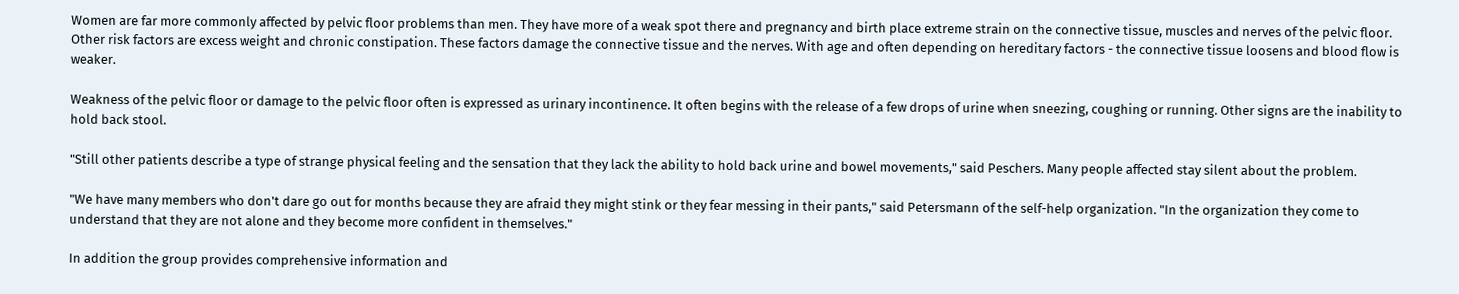Women are far more commonly affected by pelvic floor problems than men. They have more of a weak spot there and pregnancy and birth place extreme strain on the connective tissue, muscles and nerves of the pelvic floor. Other risk factors are excess weight and chronic constipation. These factors damage the connective tissue and the nerves. With age and often depending on hereditary factors - the connective tissue loosens and blood flow is weaker.

Weakness of the pelvic floor or damage to the pelvic floor often is expressed as urinary incontinence. It often begins with the release of a few drops of urine when sneezing, coughing or running. Other signs are the inability to hold back stool.

"Still other patients describe a type of strange physical feeling and the sensation that they lack the ability to hold back urine and bowel movements," said Peschers. Many people affected stay silent about the problem.

"We have many members who don't dare go out for months because they are afraid they might stink or they fear messing in their pants," said Petersmann of the self-help organization. "In the organization they come to understand that they are not alone and they become more confident in themselves."

In addition the group provides comprehensive information and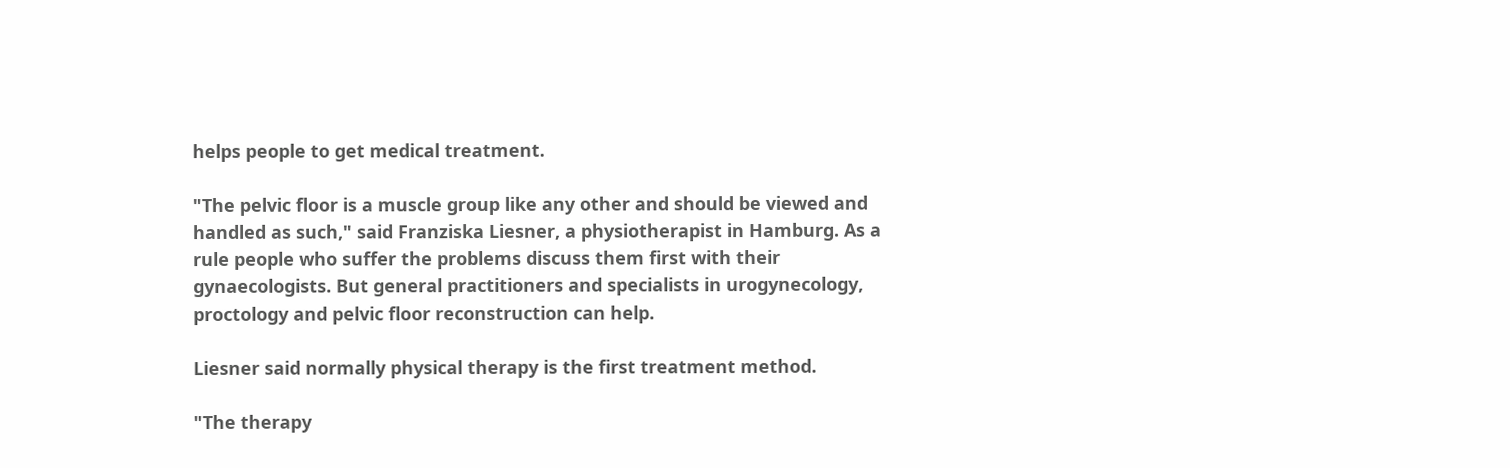helps people to get medical treatment.

"The pelvic floor is a muscle group like any other and should be viewed and handled as such," said Franziska Liesner, a physiotherapist in Hamburg. As a rule people who suffer the problems discuss them first with their gynaecologists. But general practitioners and specialists in urogynecology, proctology and pelvic floor reconstruction can help.

Liesner said normally physical therapy is the first treatment method.

"The therapy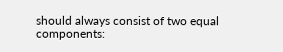should always consist of two equal components: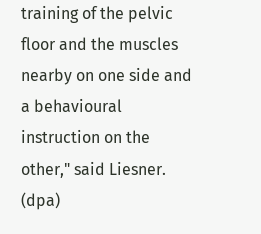training of the pelvic floor and the muscles nearby on one side and a behavioural instruction on the other," said Liesner. (dpa)